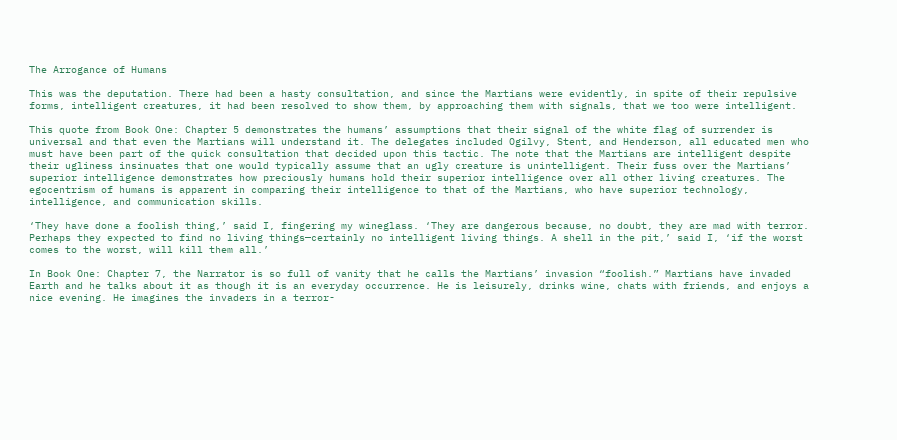The Arrogance of Humans

This was the deputation. There had been a hasty consultation, and since the Martians were evidently, in spite of their repulsive forms, intelligent creatures, it had been resolved to show them, by approaching them with signals, that we too were intelligent.

This quote from Book One: Chapter 5 demonstrates the humans’ assumptions that their signal of the white flag of surrender is universal and that even the Martians will understand it. The delegates included Ogilvy, Stent, and Henderson, all educated men who must have been part of the quick consultation that decided upon this tactic. The note that the Martians are intelligent despite their ugliness insinuates that one would typically assume that an ugly creature is unintelligent. Their fuss over the Martians’ superior intelligence demonstrates how preciously humans hold their superior intelligence over all other living creatures. The egocentrism of humans is apparent in comparing their intelligence to that of the Martians, who have superior technology, intelligence, and communication skills.

‘They have done a foolish thing,’ said I, fingering my wineglass. ‘They are dangerous because, no doubt, they are mad with terror. Perhaps they expected to find no living things—certainly no intelligent living things. A shell in the pit,’ said I, ‘if the worst comes to the worst, will kill them all.’

In Book One: Chapter 7, the Narrator is so full of vanity that he calls the Martians’ invasion “foolish.” Martians have invaded Earth and he talks about it as though it is an everyday occurrence. He is leisurely, drinks wine, chats with friends, and enjoys a nice evening. He imagines the invaders in a terror-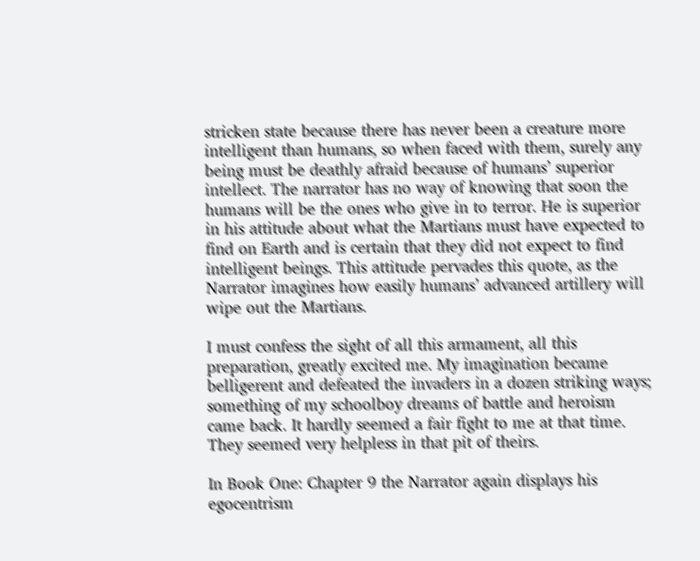stricken state because there has never been a creature more intelligent than humans, so when faced with them, surely any being must be deathly afraid because of humans’ superior intellect. The narrator has no way of knowing that soon the humans will be the ones who give in to terror. He is superior in his attitude about what the Martians must have expected to find on Earth and is certain that they did not expect to find intelligent beings. This attitude pervades this quote, as the Narrator imagines how easily humans’ advanced artillery will wipe out the Martians.

I must confess the sight of all this armament, all this preparation, greatly excited me. My imagination became belligerent and defeated the invaders in a dozen striking ways; something of my schoolboy dreams of battle and heroism came back. It hardly seemed a fair fight to me at that time. They seemed very helpless in that pit of theirs.

In Book One: Chapter 9 the Narrator again displays his egocentrism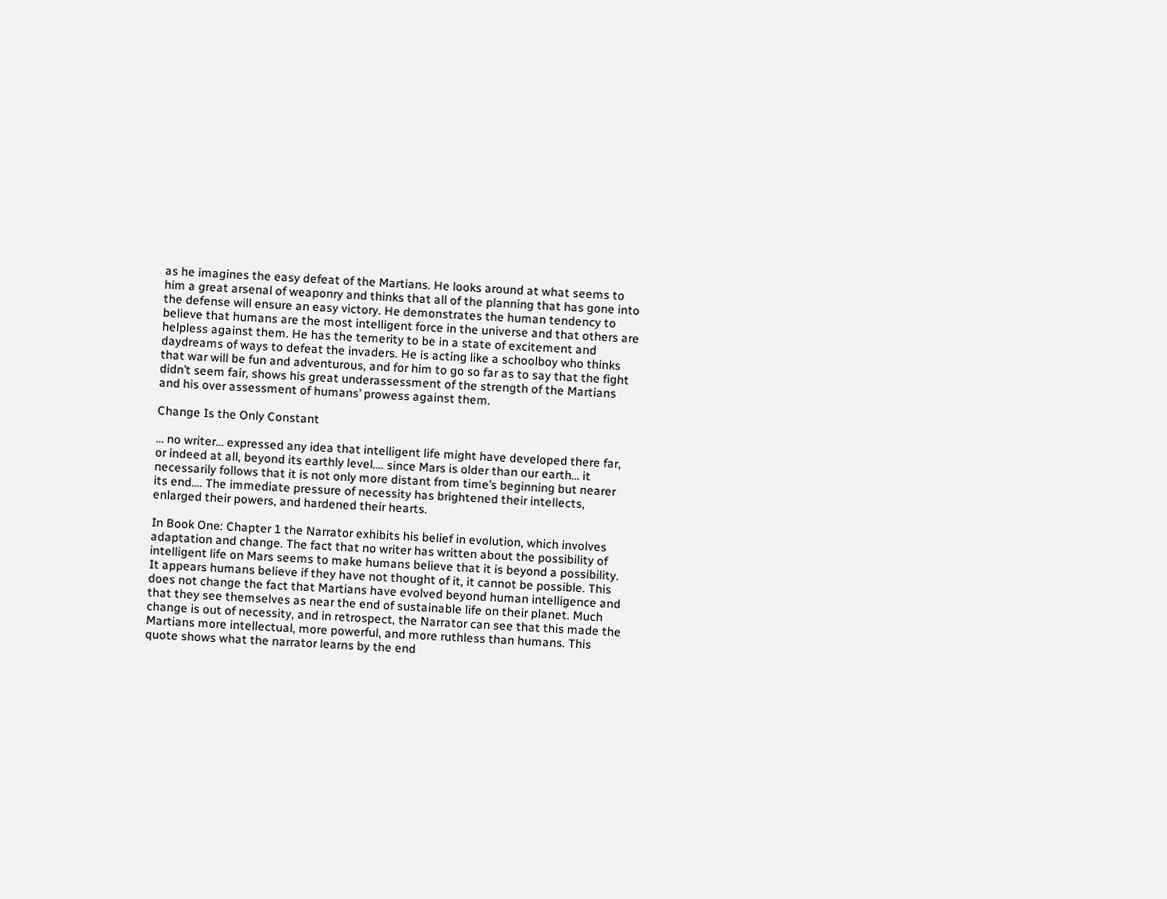as he imagines the easy defeat of the Martians. He looks around at what seems to him a great arsenal of weaponry and thinks that all of the planning that has gone into the defense will ensure an easy victory. He demonstrates the human tendency to believe that humans are the most intelligent force in the universe and that others are helpless against them. He has the temerity to be in a state of excitement and daydreams of ways to defeat the invaders. He is acting like a schoolboy who thinks that war will be fun and adventurous, and for him to go so far as to say that the fight didn’t seem fair, shows his great underassessment of the strength of the Martians and his over assessment of humans’ prowess against them.

Change Is the Only Constant

… no writer… expressed any idea that intelligent life might have developed there far, or indeed at all, beyond its earthly level…. since Mars is older than our earth… it necessarily follows that it is not only more distant from time’s beginning but nearer its end…. The immediate pressure of necessity has brightened their intellects, enlarged their powers, and hardened their hearts.

In Book One: Chapter 1 the Narrator exhibits his belief in evolution, which involves adaptation and change. The fact that no writer has written about the possibility of intelligent life on Mars seems to make humans believe that it is beyond a possibility. It appears humans believe if they have not thought of it, it cannot be possible. This does not change the fact that Martians have evolved beyond human intelligence and that they see themselves as near the end of sustainable life on their planet. Much change is out of necessity, and in retrospect, the Narrator can see that this made the Martians more intellectual, more powerful, and more ruthless than humans. This quote shows what the narrator learns by the end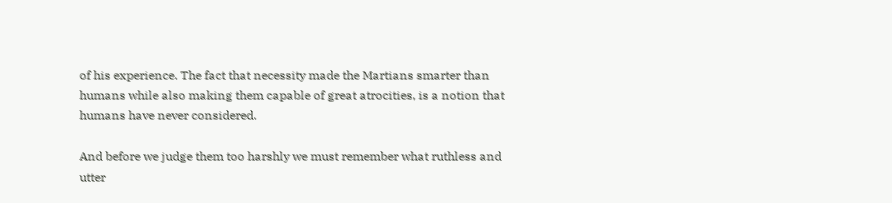of his experience. The fact that necessity made the Martians smarter than humans while also making them capable of great atrocities, is a notion that humans have never considered.

And before we judge them too harshly we must remember what ruthless and utter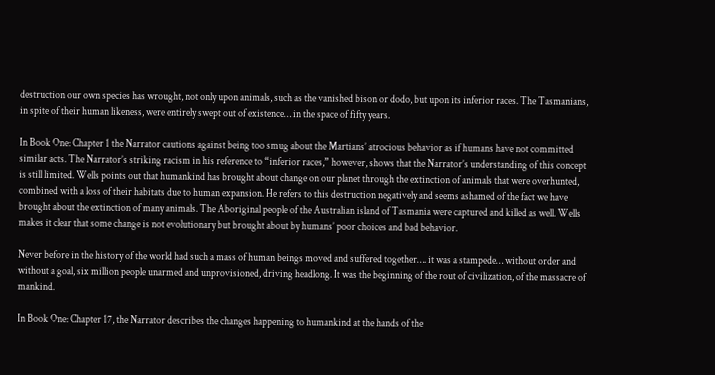destruction our own species has wrought, not only upon animals, such as the vanished bison or dodo, but upon its inferior races. The Tasmanians, in spite of their human likeness, were entirely swept out of existence… in the space of fifty years.

In Book One: Chapter 1 the Narrator cautions against being too smug about the Martians’ atrocious behavior as if humans have not committed similar acts. The Narrator’s striking racism in his reference to “inferior races,” however, shows that the Narrator’s understanding of this concept is still limited. Wells points out that humankind has brought about change on our planet through the extinction of animals that were overhunted, combined with a loss of their habitats due to human expansion. He refers to this destruction negatively and seems ashamed of the fact we have brought about the extinction of many animals. The Aboriginal people of the Australian island of Tasmania were captured and killed as well. Wells makes it clear that some change is not evolutionary but brought about by humans’ poor choices and bad behavior.

Never before in the history of the world had such a mass of human beings moved and suffered together…. it was a stampede… without order and without a goal, six million people unarmed and unprovisioned, driving headlong. It was the beginning of the rout of civilization, of the massacre of mankind.

In Book One: Chapter 17, the Narrator describes the changes happening to humankind at the hands of the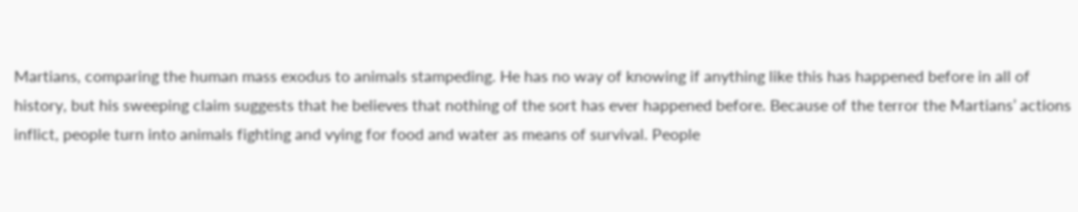Martians, comparing the human mass exodus to animals stampeding. He has no way of knowing if anything like this has happened before in all of history, but his sweeping claim suggests that he believes that nothing of the sort has ever happened before. Because of the terror the Martians’ actions inflict, people turn into animals fighting and vying for food and water as means of survival. People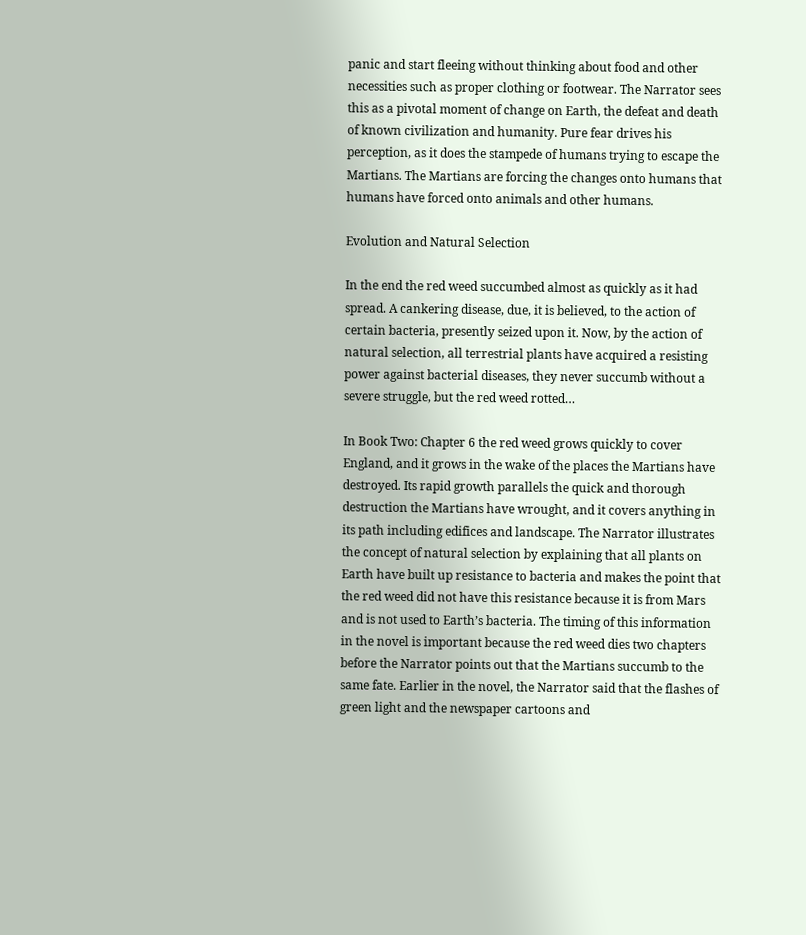panic and start fleeing without thinking about food and other necessities such as proper clothing or footwear. The Narrator sees this as a pivotal moment of change on Earth, the defeat and death of known civilization and humanity. Pure fear drives his perception, as it does the stampede of humans trying to escape the Martians. The Martians are forcing the changes onto humans that humans have forced onto animals and other humans.

Evolution and Natural Selection

In the end the red weed succumbed almost as quickly as it had spread. A cankering disease, due, it is believed, to the action of certain bacteria, presently seized upon it. Now, by the action of natural selection, all terrestrial plants have acquired a resisting power against bacterial diseases, they never succumb without a severe struggle, but the red weed rotted…

In Book Two: Chapter 6 the red weed grows quickly to cover England, and it grows in the wake of the places the Martians have destroyed. Its rapid growth parallels the quick and thorough destruction the Martians have wrought, and it covers anything in its path including edifices and landscape. The Narrator illustrates the concept of natural selection by explaining that all plants on Earth have built up resistance to bacteria and makes the point that the red weed did not have this resistance because it is from Mars and is not used to Earth’s bacteria. The timing of this information in the novel is important because the red weed dies two chapters before the Narrator points out that the Martians succumb to the same fate. Earlier in the novel, the Narrator said that the flashes of green light and the newspaper cartoons and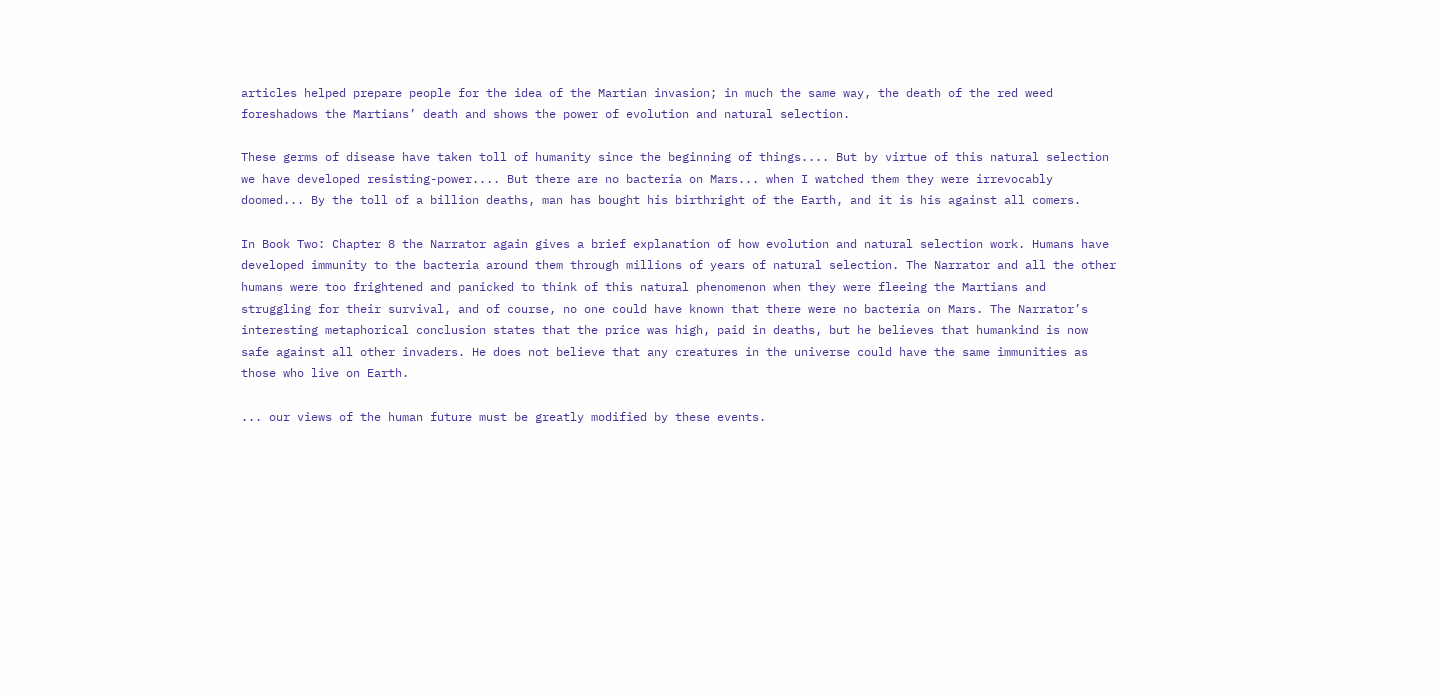articles helped prepare people for the idea of the Martian invasion; in much the same way, the death of the red weed foreshadows the Martians’ death and shows the power of evolution and natural selection.

These germs of disease have taken toll of humanity since the beginning of things.... But by virtue of this natural selection we have developed resisting-power.... But there are no bacteria on Mars... when I watched them they were irrevocably doomed... By the toll of a billion deaths, man has bought his birthright of the Earth, and it is his against all comers.

In Book Two: Chapter 8 the Narrator again gives a brief explanation of how evolution and natural selection work. Humans have developed immunity to the bacteria around them through millions of years of natural selection. The Narrator and all the other humans were too frightened and panicked to think of this natural phenomenon when they were fleeing the Martians and struggling for their survival, and of course, no one could have known that there were no bacteria on Mars. The Narrator’s interesting metaphorical conclusion states that the price was high, paid in deaths, but he believes that humankind is now safe against all other invaders. He does not believe that any creatures in the universe could have the same immunities as those who live on Earth.

... our views of the human future must be greatly modified by these events.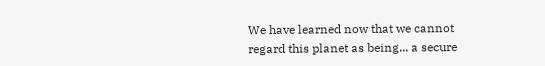We have learned now that we cannot regard this planet as being... a secure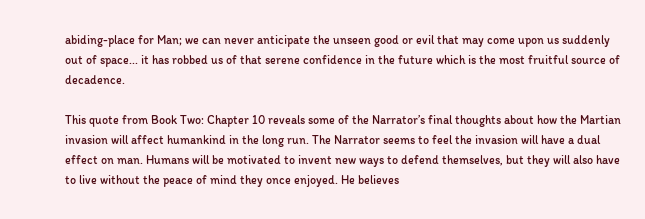abiding-place for Man; we can never anticipate the unseen good or evil that may come upon us suddenly out of space... it has robbed us of that serene confidence in the future which is the most fruitful source of decadence.

This quote from Book Two: Chapter 10 reveals some of the Narrator’s final thoughts about how the Martian invasion will affect humankind in the long run. The Narrator seems to feel the invasion will have a dual effect on man. Humans will be motivated to invent new ways to defend themselves, but they will also have to live without the peace of mind they once enjoyed. He believes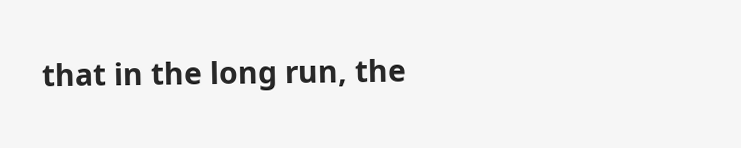that in the long run, the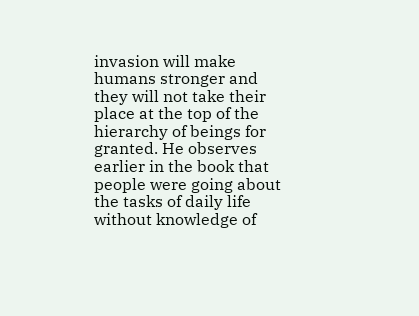invasion will make humans stronger and they will not take their place at the top of the hierarchy of beings for granted. He observes earlier in the book that people were going about the tasks of daily life without knowledge of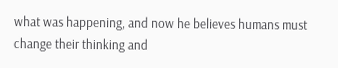what was happening, and now he believes humans must change their thinking and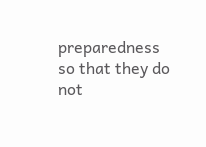preparedness so that they do not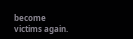become victims again.